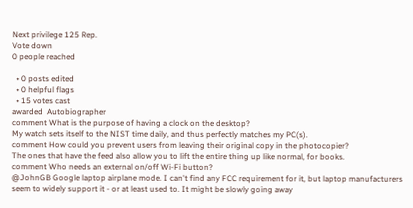Next privilege 125 Rep.
Vote down
0 people reached

  • 0 posts edited
  • 0 helpful flags
  • 15 votes cast
awarded  Autobiographer
comment What is the purpose of having a clock on the desktop?
My watch sets itself to the NIST time daily, and thus perfectly matches my PC(s).
comment How could you prevent users from leaving their original copy in the photocopier?
The ones that have the feed also allow you to lift the entire thing up like normal, for books.
comment Who needs an external on/off Wi-Fi button?
@JohnGB Google laptop airplane mode. I can't find any FCC requirement for it, but laptop manufacturers seem to widely support it - or at least used to. It might be slowly going away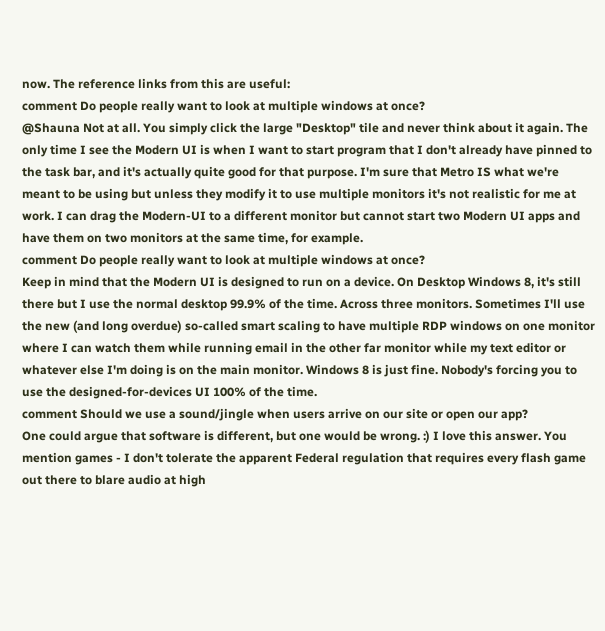now. The reference links from this are useful:
comment Do people really want to look at multiple windows at once?
@Shauna Not at all. You simply click the large "Desktop" tile and never think about it again. The only time I see the Modern UI is when I want to start program that I don't already have pinned to the task bar, and it's actually quite good for that purpose. I'm sure that Metro IS what we're meant to be using but unless they modify it to use multiple monitors it's not realistic for me at work. I can drag the Modern-UI to a different monitor but cannot start two Modern UI apps and have them on two monitors at the same time, for example.
comment Do people really want to look at multiple windows at once?
Keep in mind that the Modern UI is designed to run on a device. On Desktop Windows 8, it's still there but I use the normal desktop 99.9% of the time. Across three monitors. Sometimes I'll use the new (and long overdue) so-called smart scaling to have multiple RDP windows on one monitor where I can watch them while running email in the other far monitor while my text editor or whatever else I'm doing is on the main monitor. Windows 8 is just fine. Nobody's forcing you to use the designed-for-devices UI 100% of the time.
comment Should we use a sound/jingle when users arrive on our site or open our app?
One could argue that software is different, but one would be wrong. :) I love this answer. You mention games - I don't tolerate the apparent Federal regulation that requires every flash game out there to blare audio at high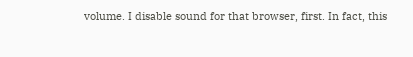volume. I disable sound for that browser, first. In fact, this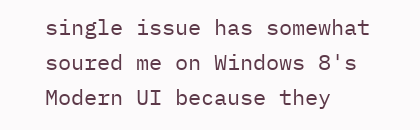single issue has somewhat soured me on Windows 8's Modern UI because they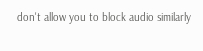don't allow you to block audio similarly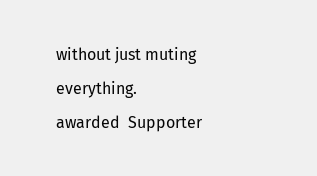without just muting everything.
awarded  Supporter